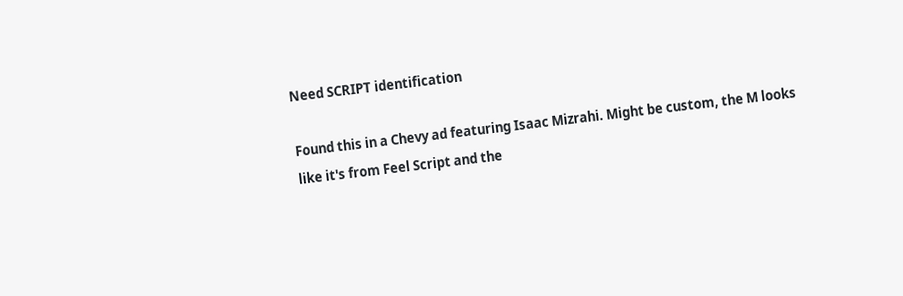Need SCRIPT identification

Found this in a Chevy ad featuring Isaac Mizrahi. Might be custom, the M looks like it's from Feel Script and the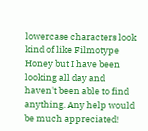lowercase characters look kind of like Filmotype Honey but I have been looking all day and haven't been able to find anything. Any help would be much appreciated!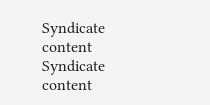Syndicate content Syndicate content